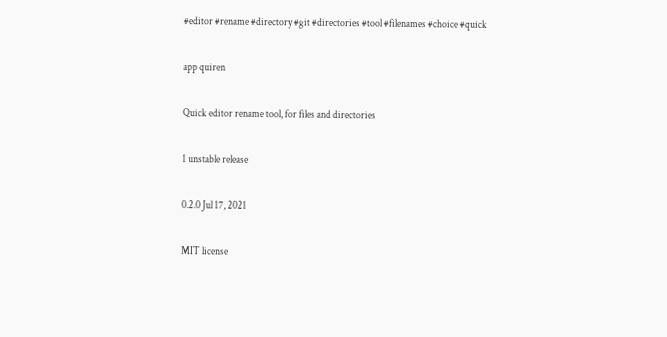#editor #rename #directory #git #directories #tool #filenames #choice #quick

app quiren

Quick editor rename tool, for files and directories

1 unstable release

0.2.0 Jul 17, 2021

MIT license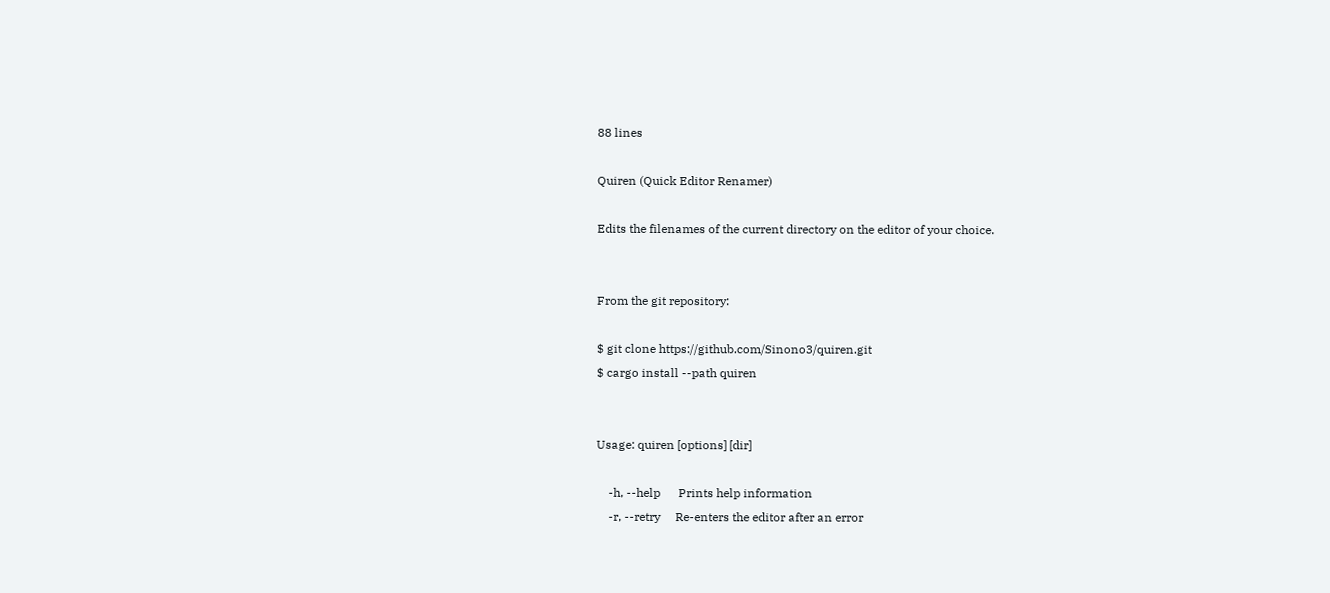88 lines

Quiren (Quick Editor Renamer)

Edits the filenames of the current directory on the editor of your choice.


From the git repository:

$ git clone https://github.com/Sinono3/quiren.git
$ cargo install --path quiren


Usage: quiren [options] [dir]

    -h, --help      Prints help information
    -r, --retry     Re-enters the editor after an error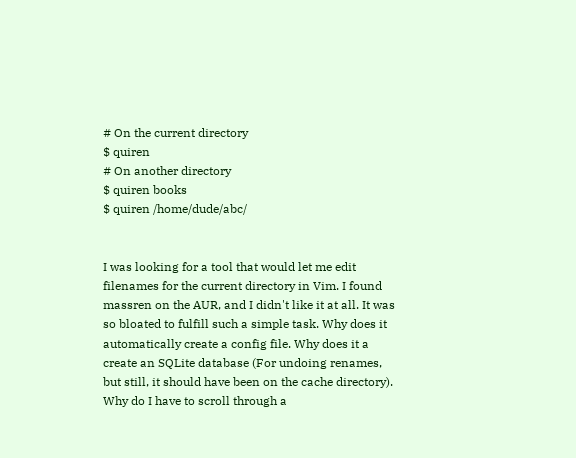# On the current directory
$ quiren
# On another directory
$ quiren books
$ quiren /home/dude/abc/


I was looking for a tool that would let me edit filenames for the current directory in Vim. I found massren on the AUR, and I didn't like it at all. It was so bloated to fulfill such a simple task. Why does it automatically create a config file. Why does it a create an SQLite database (For undoing renames, but still, it should have been on the cache directory). Why do I have to scroll through a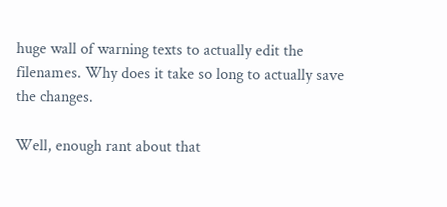huge wall of warning texts to actually edit the filenames. Why does it take so long to actually save the changes.

Well, enough rant about that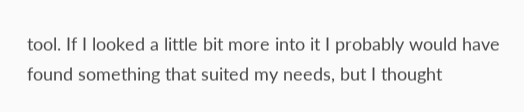tool. If I looked a little bit more into it I probably would have found something that suited my needs, but I thought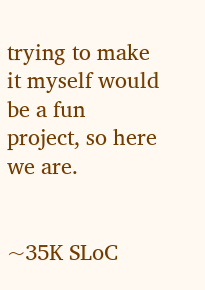trying to make it myself would be a fun project, so here we are.


~35K SLoC